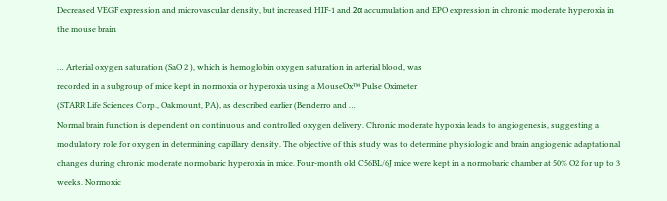Decreased VEGF expression and microvascular density, but increased HIF-1 and 2α accumulation and EPO expression in chronic moderate hyperoxia in the mouse brain

… Arterial oxygen saturation (SaO 2 ), which is hemoglobin oxygen saturation in arterial blood, was
recorded in a subgroup of mice kept in normoxia or hyperoxia using a MouseOx™ Pulse Oximeter
(STARR Life Sciences Corp., Oakmount, PA), as described earlier (Benderro and …
Normal brain function is dependent on continuous and controlled oxygen delivery. Chronic moderate hypoxia leads to angiogenesis, suggesting a modulatory role for oxygen in determining capillary density. The objective of this study was to determine physiologic and brain angiogenic adaptational changes during chronic moderate normobaric hyperoxia in mice. Four-month old C56BL/6J mice were kept in a normobaric chamber at 50% O2 for up to 3 weeks. Normoxic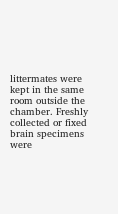littermates were kept in the same room outside the chamber. Freshly collected or fixed brain specimens were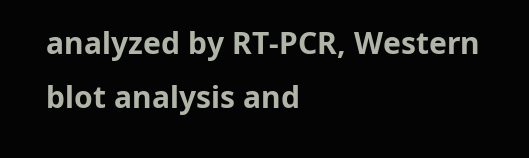analyzed by RT-PCR, Western blot analysis and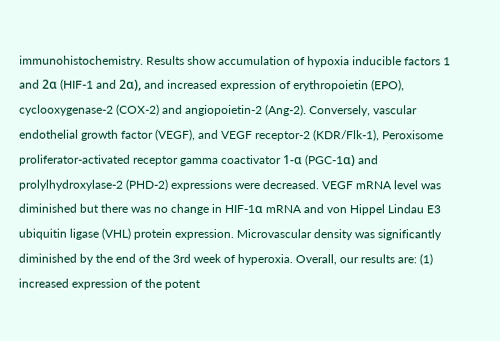immunohistochemistry. Results show accumulation of hypoxia inducible factors 1 and 2α (HIF-1 and 2α), and increased expression of erythropoietin (EPO), cyclooxygenase-2 (COX-2) and angiopoietin-2 (Ang-2). Conversely, vascular endothelial growth factor (VEGF), and VEGF receptor-2 (KDR/Flk-1), Peroxisome proliferator-activated receptor gamma coactivator 1-α (PGC-1α) and prolylhydroxylase-2 (PHD-2) expressions were decreased. VEGF mRNA level was diminished but there was no change in HIF-1α mRNA and von Hippel Lindau E3 ubiquitin ligase (VHL) protein expression. Microvascular density was significantly diminished by the end of the 3rd week of hyperoxia. Overall, our results are: (1) increased expression of the potent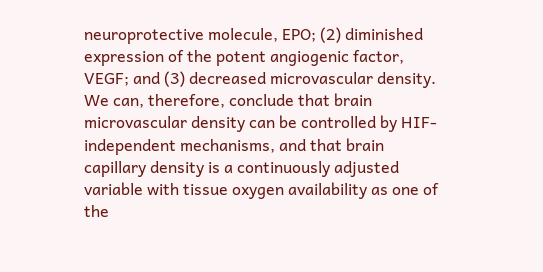neuroprotective molecule, EPO; (2) diminished expression of the potent angiogenic factor, VEGF; and (3) decreased microvascular density. We can, therefore, conclude that brain microvascular density can be controlled by HIF-independent mechanisms, and that brain capillary density is a continuously adjusted variable with tissue oxygen availability as one of the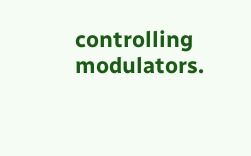controlling modulators.